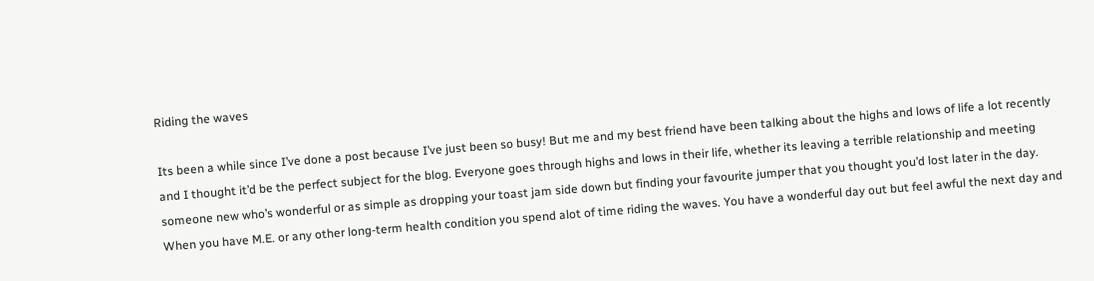Riding the waves

Its been a while since I’ve done a post because I’ve just been so busy! But me and my best friend have been talking about the highs and lows of life a lot recently and I thought it’d be the perfect subject for the blog. Everyone goes through highs and lows in their life, whether its leaving a terrible relationship and meeting someone new who’s wonderful or as simple as dropping your toast jam side down but finding your favourite jumper that you thought you’d lost later in the day. When you have M.E. or any other long-term health condition you spend alot of time riding the waves. You have a wonderful day out but feel awful the next day and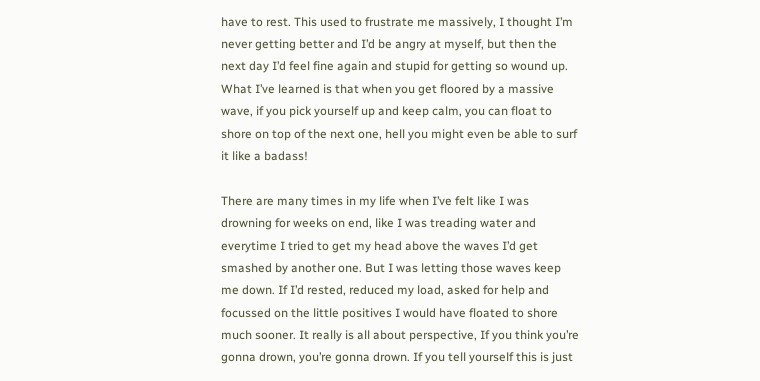have to rest. This used to frustrate me massively, I thought I’m never getting better and I’d be angry at myself, but then the next day I’d feel fine again and stupid for getting so wound up. What I’ve learned is that when you get floored by a massive wave, if you pick yourself up and keep calm, you can float to shore on top of the next one, hell you might even be able to surf it like a badass!

There are many times in my life when I’ve felt like I was drowning for weeks on end, like I was treading water and everytime I tried to get my head above the waves I’d get smashed by another one. But I was letting those waves keep me down. If I’d rested, reduced my load, asked for help and focussed on the little positives I would have floated to shore much sooner. It really is all about perspective, If you think you’re gonna drown, you’re gonna drown. If you tell yourself this is just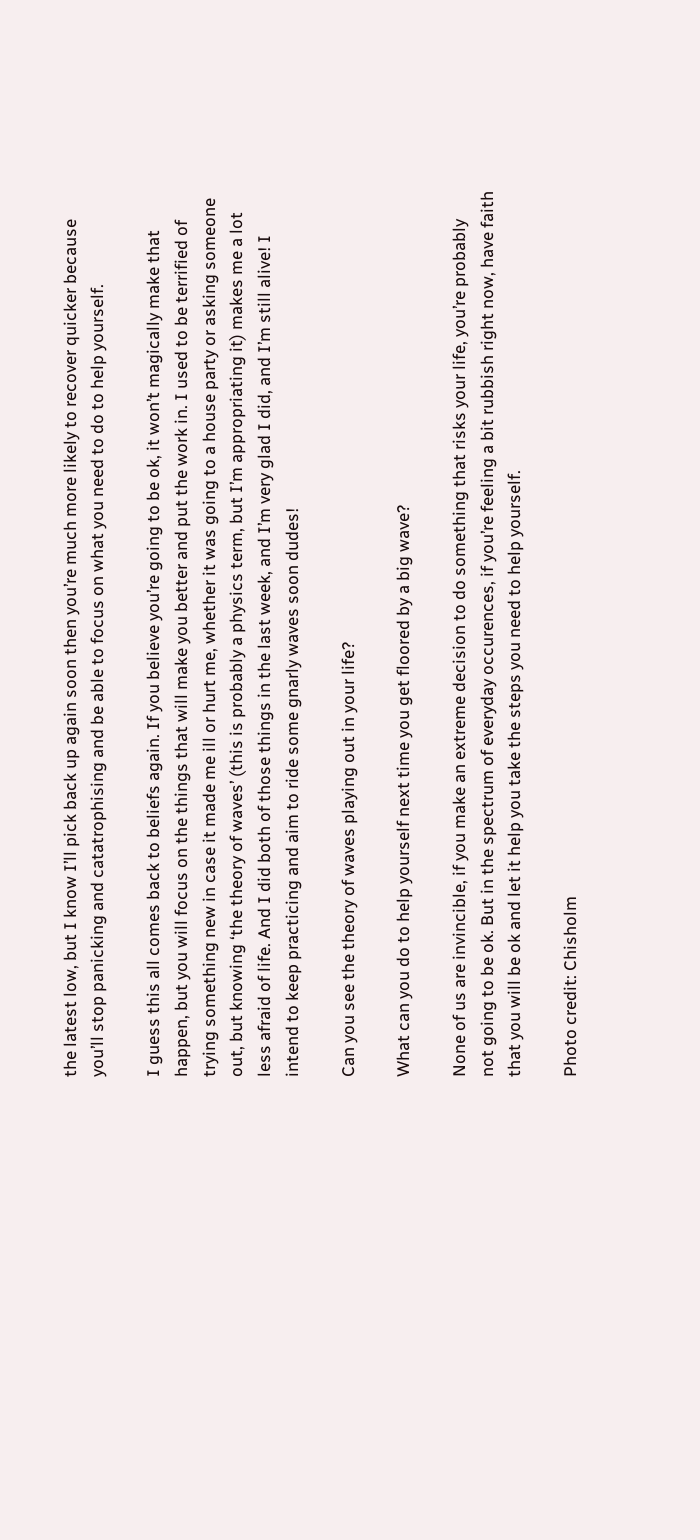the latest low, but I know I’ll pick back up again soon then you’re much more likely to recover quicker because you’ll stop panicking and catatrophising and be able to focus on what you need to do to help yourself.

I guess this all comes back to beliefs again. If you believe you’re going to be ok, it won’t magically make that happen, but you will focus on the things that will make you better and put the work in. I used to be terrified of trying something new in case it made me ill or hurt me, whether it was going to a house party or asking someone out, but knowing ‘the theory of waves’ (this is probably a physics term, but I’m appropriating it) makes me a lot less afraid of life. And I did both of those things in the last week, and I’m very glad I did, and I’m still alive! I intend to keep practicing and aim to ride some gnarly waves soon dudes!

Can you see the theory of waves playing out in your life?

What can you do to help yourself next time you get floored by a big wave?

None of us are invincible, if you make an extreme decision to do something that risks your life, you’re probably not going to be ok. But in the spectrum of everyday occurences, if you’re feeling a bit rubbish right now, have faith that you will be ok and let it help you take the steps you need to help yourself.

Photo credit: Chisholm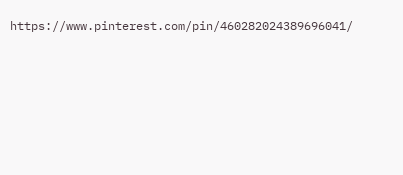https://www.pinterest.com/pin/460282024389696041/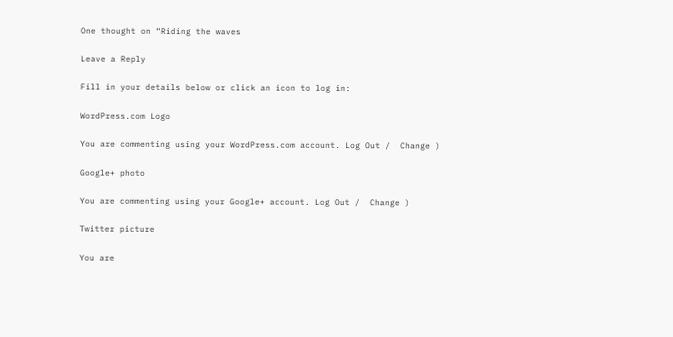One thought on “Riding the waves

Leave a Reply

Fill in your details below or click an icon to log in:

WordPress.com Logo

You are commenting using your WordPress.com account. Log Out /  Change )

Google+ photo

You are commenting using your Google+ account. Log Out /  Change )

Twitter picture

You are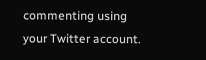commenting using your Twitter account.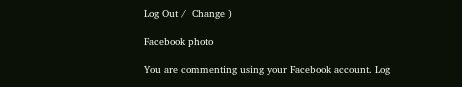Log Out /  Change )

Facebook photo

You are commenting using your Facebook account. Log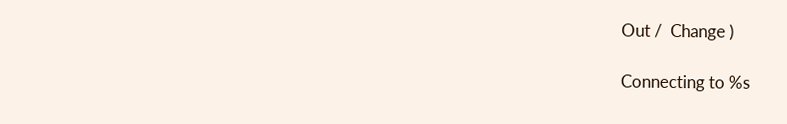Out /  Change )

Connecting to %s